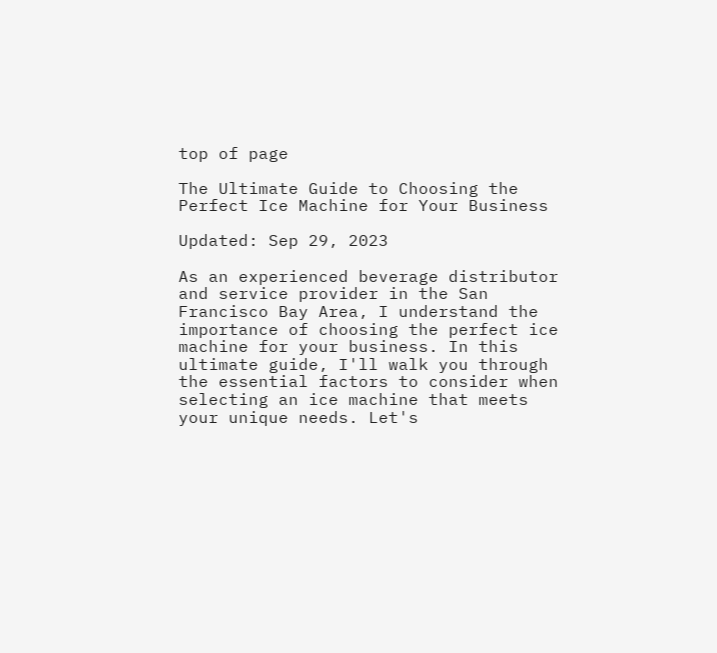top of page

The Ultimate Guide to Choosing the Perfect Ice Machine for Your Business

Updated: Sep 29, 2023

As an experienced beverage distributor and service provider in the San Francisco Bay Area, I understand the importance of choosing the perfect ice machine for your business. In this ultimate guide, I'll walk you through the essential factors to consider when selecting an ice machine that meets your unique needs. Let's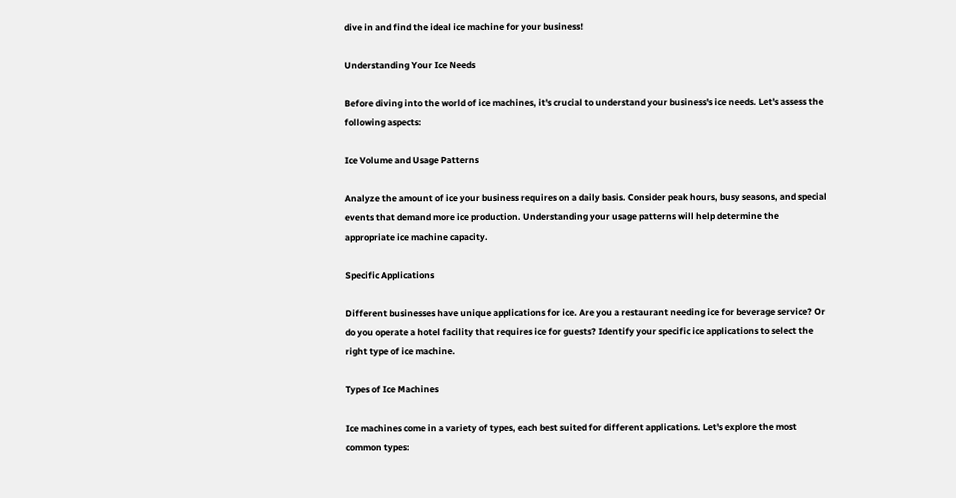dive in and find the ideal ice machine for your business!

Understanding Your Ice Needs

Before diving into the world of ice machines, it's crucial to understand your business's ice needs. Let's assess the following aspects:

Ice Volume and Usage Patterns

Analyze the amount of ice your business requires on a daily basis. Consider peak hours, busy seasons, and special events that demand more ice production. Understanding your usage patterns will help determine the appropriate ice machine capacity.

Specific Applications

Different businesses have unique applications for ice. Are you a restaurant needing ice for beverage service? Or do you operate a hotel facility that requires ice for guests? Identify your specific ice applications to select the right type of ice machine.

Types of Ice Machines

Ice machines come in a variety of types, each best suited for different applications. Let's explore the most common types: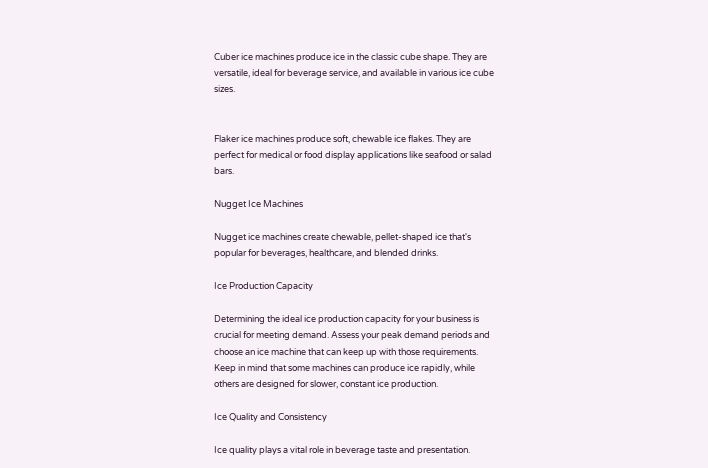Cuber ice machines produce ice in the classic cube shape. They are versatile, ideal for beverage service, and available in various ice cube sizes.


Flaker ice machines produce soft, chewable ice flakes. They are perfect for medical or food display applications like seafood or salad bars.

Nugget Ice Machines

Nugget ice machines create chewable, pellet-shaped ice that's popular for beverages, healthcare, and blended drinks.

Ice Production Capacity

Determining the ideal ice production capacity for your business is crucial for meeting demand. Assess your peak demand periods and choose an ice machine that can keep up with those requirements. Keep in mind that some machines can produce ice rapidly, while others are designed for slower, constant ice production.

Ice Quality and Consistency

Ice quality plays a vital role in beverage taste and presentation.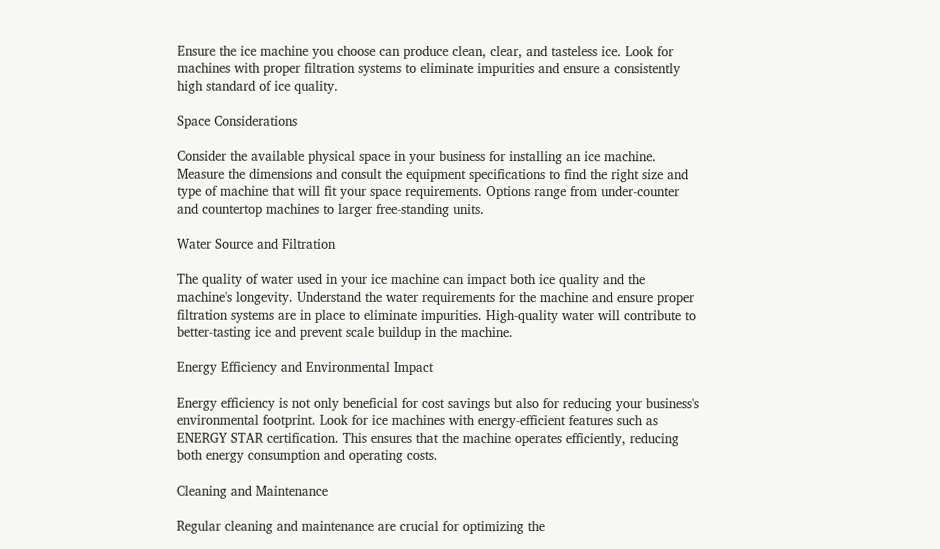Ensure the ice machine you choose can produce clean, clear, and tasteless ice. Look for machines with proper filtration systems to eliminate impurities and ensure a consistently high standard of ice quality.

Space Considerations

Consider the available physical space in your business for installing an ice machine. Measure the dimensions and consult the equipment specifications to find the right size and type of machine that will fit your space requirements. Options range from under-counter and countertop machines to larger free-standing units.

Water Source and Filtration

The quality of water used in your ice machine can impact both ice quality and the machine's longevity. Understand the water requirements for the machine and ensure proper filtration systems are in place to eliminate impurities. High-quality water will contribute to better-tasting ice and prevent scale buildup in the machine.

Energy Efficiency and Environmental Impact

Energy efficiency is not only beneficial for cost savings but also for reducing your business's environmental footprint. Look for ice machines with energy-efficient features such as ENERGY STAR certification. This ensures that the machine operates efficiently, reducing both energy consumption and operating costs.

Cleaning and Maintenance

Regular cleaning and maintenance are crucial for optimizing the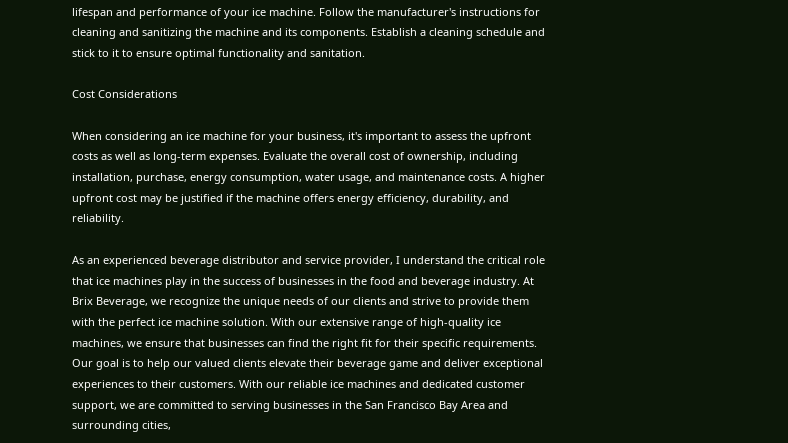lifespan and performance of your ice machine. Follow the manufacturer's instructions for cleaning and sanitizing the machine and its components. Establish a cleaning schedule and stick to it to ensure optimal functionality and sanitation.

Cost Considerations

When considering an ice machine for your business, it's important to assess the upfront costs as well as long-term expenses. Evaluate the overall cost of ownership, including installation, purchase, energy consumption, water usage, and maintenance costs. A higher upfront cost may be justified if the machine offers energy efficiency, durability, and reliability.

As an experienced beverage distributor and service provider, I understand the critical role that ice machines play in the success of businesses in the food and beverage industry. At Brix Beverage, we recognize the unique needs of our clients and strive to provide them with the perfect ice machine solution. With our extensive range of high-quality ice machines, we ensure that businesses can find the right fit for their specific requirements. Our goal is to help our valued clients elevate their beverage game and deliver exceptional experiences to their customers. With our reliable ice machines and dedicated customer support, we are committed to serving businesses in the San Francisco Bay Area and surrounding cities,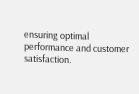ensuring optimal performance and customer satisfaction.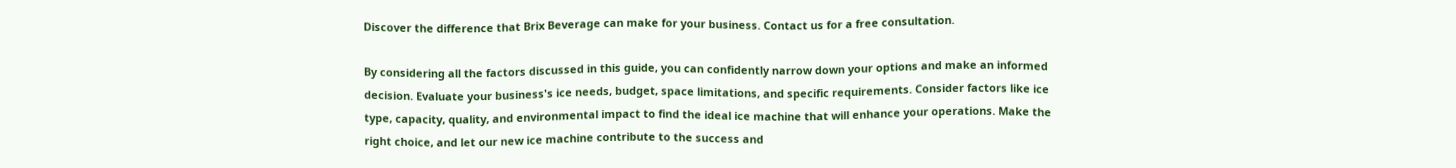Discover the difference that Brix Beverage can make for your business. Contact us for a free consultation.

By considering all the factors discussed in this guide, you can confidently narrow down your options and make an informed decision. Evaluate your business's ice needs, budget, space limitations, and specific requirements. Consider factors like ice type, capacity, quality, and environmental impact to find the ideal ice machine that will enhance your operations. Make the right choice, and let our new ice machine contribute to the success and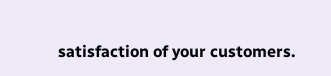satisfaction of your customers.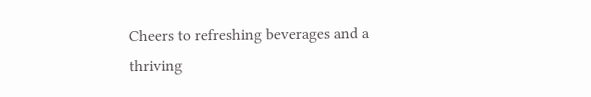Cheers to refreshing beverages and a thriving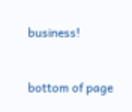business!


bottom of page